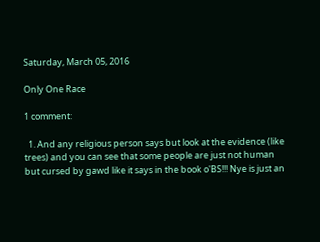Saturday, March 05, 2016

Only One Race

1 comment:

  1. And any religious person says but look at the evidence (like trees) and you can see that some people are just not human but cursed by gawd like it says in the book o'BS!!! Nye is just an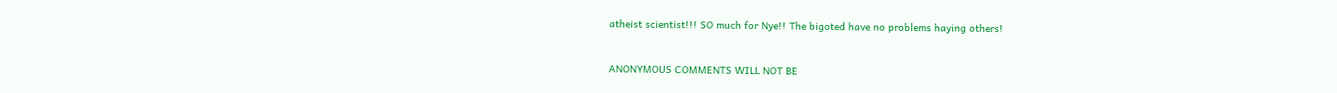atheist scientist!!! SO much for Nye!! The bigoted have no problems haying others!


ANONYMOUS COMMENTS WILL NOT BE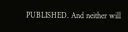PUBLISHED. And neither will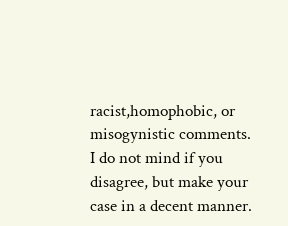racist,homophobic, or misogynistic comments. I do not mind if you disagree, but make your case in a decent manner.